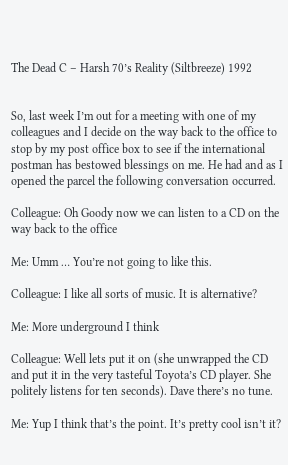The Dead C – Harsh 70’s Reality (Siltbreeze) 1992


So, last week I’m out for a meeting with one of my colleagues and I decide on the way back to the office to stop by my post office box to see if the international postman has bestowed blessings on me. He had and as I opened the parcel the following conversation occurred.

Colleague: Oh Goody now we can listen to a CD on the way back to the office

Me: Umm … You’re not going to like this.

Colleague: I like all sorts of music. It is alternative?

Me: More underground I think

Colleague: Well lets put it on (she unwrapped the CD and put it in the very tasteful Toyota’s CD player. She politely listens for ten seconds). Dave there’s no tune.

Me: Yup I think that’s the point. It’s pretty cool isn’t it?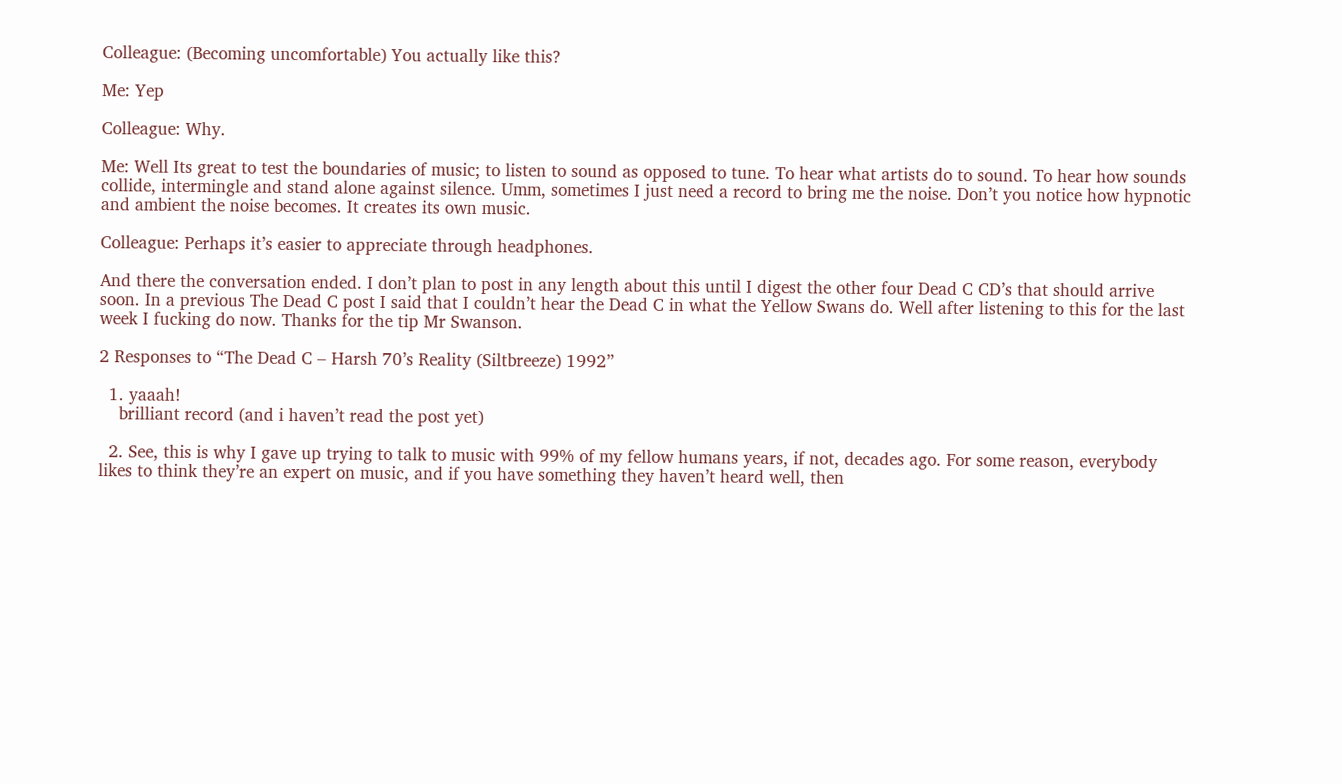Colleague: (Becoming uncomfortable) You actually like this?

Me: Yep

Colleague: Why.

Me: Well Its great to test the boundaries of music; to listen to sound as opposed to tune. To hear what artists do to sound. To hear how sounds collide, intermingle and stand alone against silence. Umm, sometimes I just need a record to bring me the noise. Don’t you notice how hypnotic and ambient the noise becomes. It creates its own music.

Colleague: Perhaps it’s easier to appreciate through headphones.

And there the conversation ended. I don’t plan to post in any length about this until I digest the other four Dead C CD’s that should arrive soon. In a previous The Dead C post I said that I couldn’t hear the Dead C in what the Yellow Swans do. Well after listening to this for the last week I fucking do now. Thanks for the tip Mr Swanson.

2 Responses to “The Dead C – Harsh 70’s Reality (Siltbreeze) 1992”

  1. yaaah!
    brilliant record (and i haven’t read the post yet)

  2. See, this is why I gave up trying to talk to music with 99% of my fellow humans years, if not, decades ago. For some reason, everybody likes to think they’re an expert on music, and if you have something they haven’t heard well, then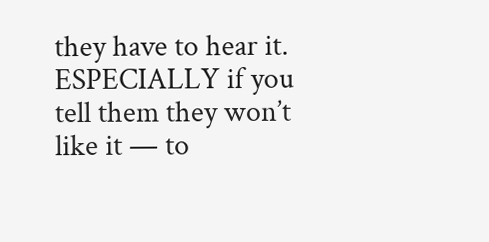they have to hear it. ESPECIALLY if you tell them they won’t like it — to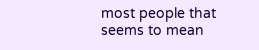most people that seems to mean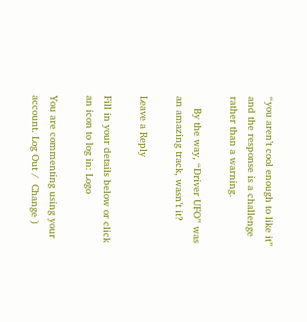“you aren’t cool enough to like it” and the response is a challenge rather than a warning.

    By the way, “Driver UFO” was an amazing track, wasn’t it?

Leave a Reply

Fill in your details below or click an icon to log in: Logo

You are commenting using your account. Log Out /  Change )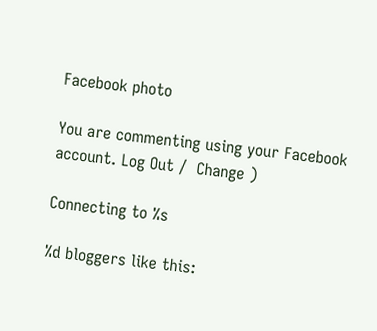Facebook photo

You are commenting using your Facebook account. Log Out /  Change )

Connecting to %s

%d bloggers like this: